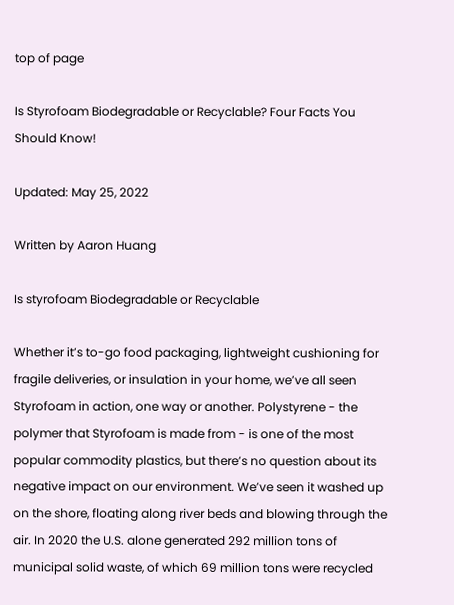top of page

Is Styrofoam Biodegradable or Recyclable? Four Facts You Should Know!

Updated: May 25, 2022

Written by Aaron Huang

Is styrofoam Biodegradable or Recyclable

Whether it’s to-go food packaging, lightweight cushioning for fragile deliveries, or insulation in your home, we’ve all seen Styrofoam in action, one way or another. Polystyrene - the polymer that Styrofoam is made from - is one of the most popular commodity plastics, but there’s no question about its negative impact on our environment. We’ve seen it washed up on the shore, floating along river beds and blowing through the air. In 2020 the U.S. alone generated 292 million tons of municipal solid waste, of which 69 million tons were recycled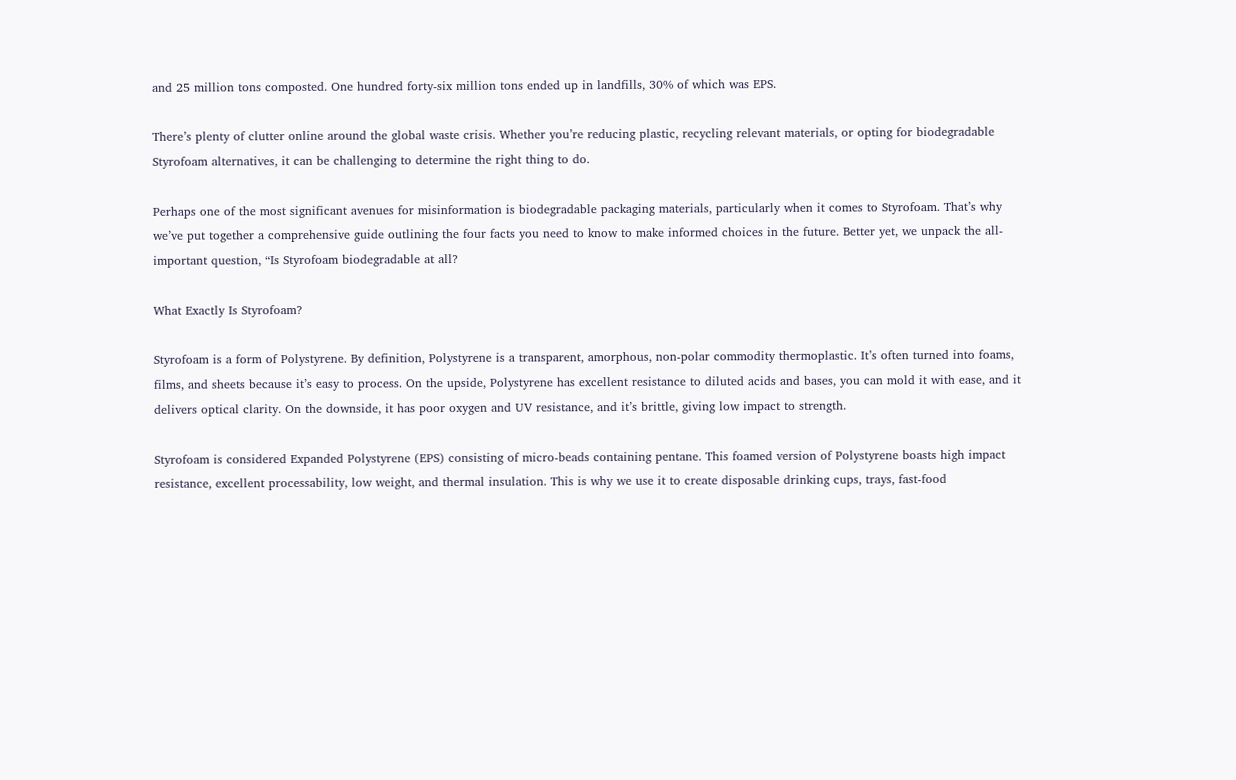and 25 million tons composted. One hundred forty-six million tons ended up in landfills, 30% of which was EPS.

There’s plenty of clutter online around the global waste crisis. Whether you’re reducing plastic, recycling relevant materials, or opting for biodegradable Styrofoam alternatives, it can be challenging to determine the right thing to do.

Perhaps one of the most significant avenues for misinformation is biodegradable packaging materials, particularly when it comes to Styrofoam. That’s why we’ve put together a comprehensive guide outlining the four facts you need to know to make informed choices in the future. Better yet, we unpack the all-important question, “Is Styrofoam biodegradable at all?

What Exactly Is Styrofoam?

Styrofoam is a form of Polystyrene. By definition, Polystyrene is a transparent, amorphous, non-polar commodity thermoplastic. It’s often turned into foams, films, and sheets because it’s easy to process. On the upside, Polystyrene has excellent resistance to diluted acids and bases, you can mold it with ease, and it delivers optical clarity. On the downside, it has poor oxygen and UV resistance, and it’s brittle, giving low impact to strength.

Styrofoam is considered Expanded Polystyrene (EPS) consisting of micro-beads containing pentane. This foamed version of Polystyrene boasts high impact resistance, excellent processability, low weight, and thermal insulation. This is why we use it to create disposable drinking cups, trays, fast-food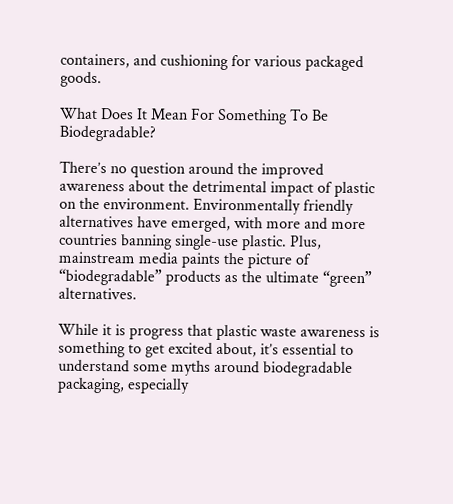containers, and cushioning for various packaged goods.

What Does It Mean For Something To Be Biodegradable?

There’s no question around the improved awareness about the detrimental impact of plastic on the environment. Environmentally friendly alternatives have emerged, with more and more countries banning single-use plastic. Plus, mainstream media paints the picture of “biodegradable” products as the ultimate “green” alternatives.

While it is progress that plastic waste awareness is something to get excited about, it’s essential to understand some myths around biodegradable packaging, especially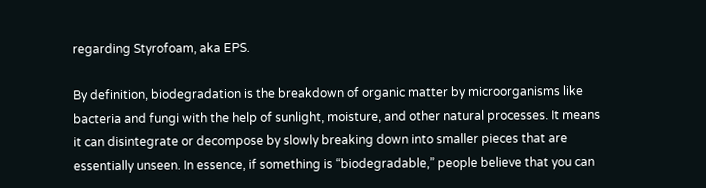regarding Styrofoam, aka EPS.

By definition, biodegradation is the breakdown of organic matter by microorganisms like bacteria and fungi with the help of sunlight, moisture, and other natural processes. It means it can disintegrate or decompose by slowly breaking down into smaller pieces that are essentially unseen. In essence, if something is “biodegradable,” people believe that you can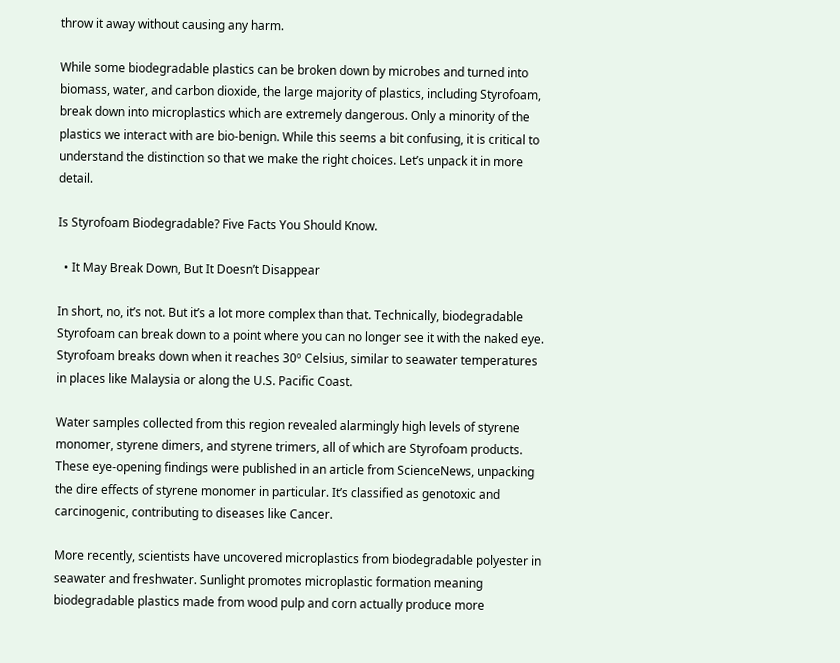throw it away without causing any harm.

While some biodegradable plastics can be broken down by microbes and turned into biomass, water, and carbon dioxide, the large majority of plastics, including Styrofoam, break down into microplastics which are extremely dangerous. Only a minority of the plastics we interact with are bio-benign. While this seems a bit confusing, it is critical to understand the distinction so that we make the right choices. Let’s unpack it in more detail.

Is Styrofoam Biodegradable? Five Facts You Should Know.

  • It May Break Down, But It Doesn’t Disappear

In short, no, it’s not. But it’s a lot more complex than that. Technically, biodegradable Styrofoam can break down to a point where you can no longer see it with the naked eye. Styrofoam breaks down when it reaches 30º Celsius, similar to seawater temperatures in places like Malaysia or along the U.S. Pacific Coast.

Water samples collected from this region revealed alarmingly high levels of styrene monomer, styrene dimers, and styrene trimers, all of which are Styrofoam products. These eye-opening findings were published in an article from ScienceNews, unpacking the dire effects of styrene monomer in particular. It’s classified as genotoxic and carcinogenic, contributing to diseases like Cancer.

More recently, scientists have uncovered microplastics from biodegradable polyester in seawater and freshwater. Sunlight promotes microplastic formation meaning biodegradable plastics made from wood pulp and corn actually produce more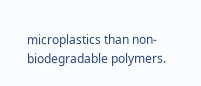microplastics than non-biodegradable polymers.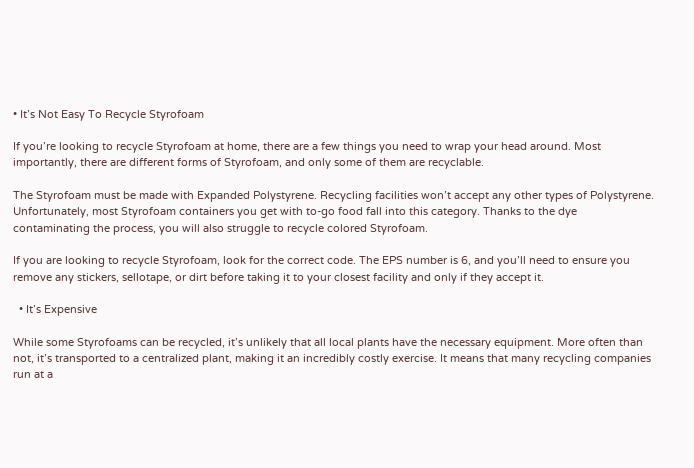• It’s Not Easy To Recycle Styrofoam

If you’re looking to recycle Styrofoam at home, there are a few things you need to wrap your head around. Most importantly, there are different forms of Styrofoam, and only some of them are recyclable.

The Styrofoam must be made with Expanded Polystyrene. Recycling facilities won’t accept any other types of Polystyrene. Unfortunately, most Styrofoam containers you get with to-go food fall into this category. Thanks to the dye contaminating the process, you will also struggle to recycle colored Styrofoam.

If you are looking to recycle Styrofoam, look for the correct code. The EPS number is 6, and you’ll need to ensure you remove any stickers, sellotape, or dirt before taking it to your closest facility and only if they accept it.

  • It’s Expensive

While some Styrofoams can be recycled, it’s unlikely that all local plants have the necessary equipment. More often than not, it’s transported to a centralized plant, making it an incredibly costly exercise. It means that many recycling companies run at a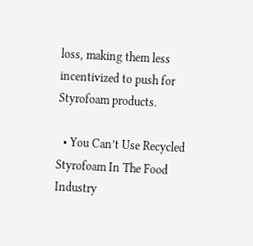loss, making them less incentivized to push for Styrofoam products.

  • You Can’t Use Recycled Styrofoam In The Food Industry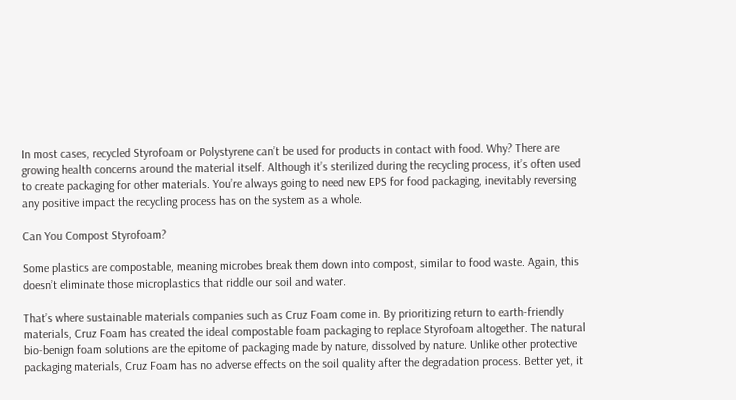In most cases, recycled Styrofoam or Polystyrene can’t be used for products in contact with food. Why? There are growing health concerns around the material itself. Although it’s sterilized during the recycling process, it’s often used to create packaging for other materials. You’re always going to need new EPS for food packaging, inevitably reversing any positive impact the recycling process has on the system as a whole.

Can You Compost Styrofoam?

Some plastics are compostable, meaning microbes break them down into compost, similar to food waste. Again, this doesn’t eliminate those microplastics that riddle our soil and water.

That’s where sustainable materials companies such as Cruz Foam come in. By prioritizing return to earth-friendly materials, Cruz Foam has created the ideal compostable foam packaging to replace Styrofoam altogether. The natural bio-benign foam solutions are the epitome of packaging made by nature, dissolved by nature. Unlike other protective packaging materials, Cruz Foam has no adverse effects on the soil quality after the degradation process. Better yet, it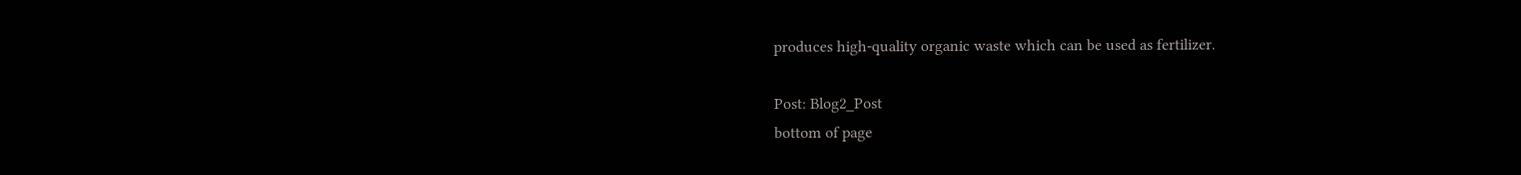produces high-quality organic waste which can be used as fertilizer.

Post: Blog2_Post
bottom of page